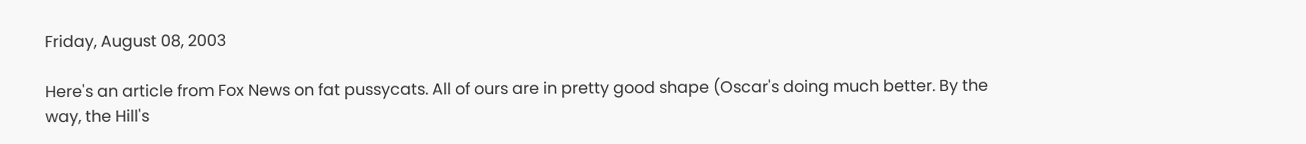Friday, August 08, 2003

Here's an article from Fox News on fat pussycats. All of ours are in pretty good shape (Oscar's doing much better. By the way, the Hill's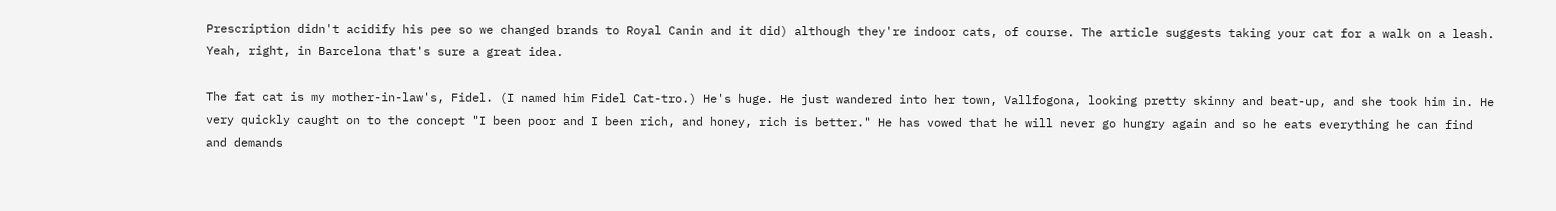Prescription didn't acidify his pee so we changed brands to Royal Canin and it did) although they're indoor cats, of course. The article suggests taking your cat for a walk on a leash. Yeah, right, in Barcelona that's sure a great idea.

The fat cat is my mother-in-law's, Fidel. (I named him Fidel Cat-tro.) He's huge. He just wandered into her town, Vallfogona, looking pretty skinny and beat-up, and she took him in. He very quickly caught on to the concept "I been poor and I been rich, and honey, rich is better." He has vowed that he will never go hungry again and so he eats everything he can find and demands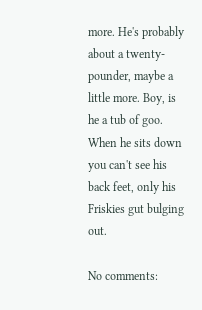more. He's probably about a twenty-pounder, maybe a little more. Boy, is he a tub of goo. When he sits down you can't see his back feet, only his Friskies gut bulging out.

No comments: